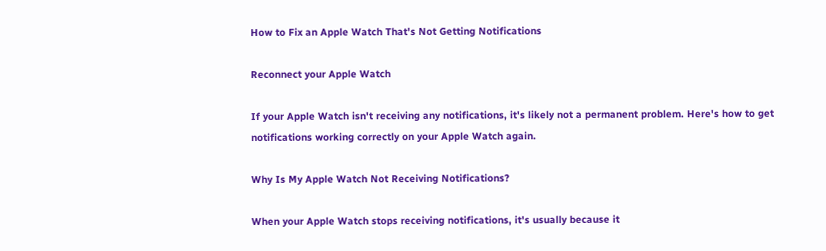How to Fix an Apple Watch That's Not Getting Notifications

Reconnect your Apple Watch

If your Apple Watch isn't receiving any notifications, it's likely not a permanent problem. Here's how to get notifications working correctly on your Apple Watch again.

Why Is My Apple Watch Not Receiving Notifications?

When your Apple Watch stops receiving notifications, it's usually because it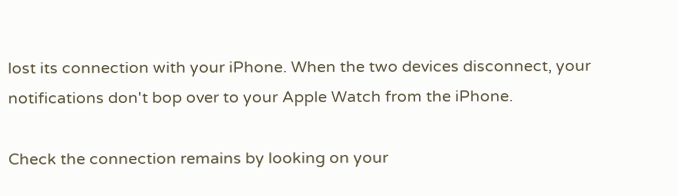lost its connection with your iPhone. When the two devices disconnect, your notifications don't bop over to your Apple Watch from the iPhone.

Check the connection remains by looking on your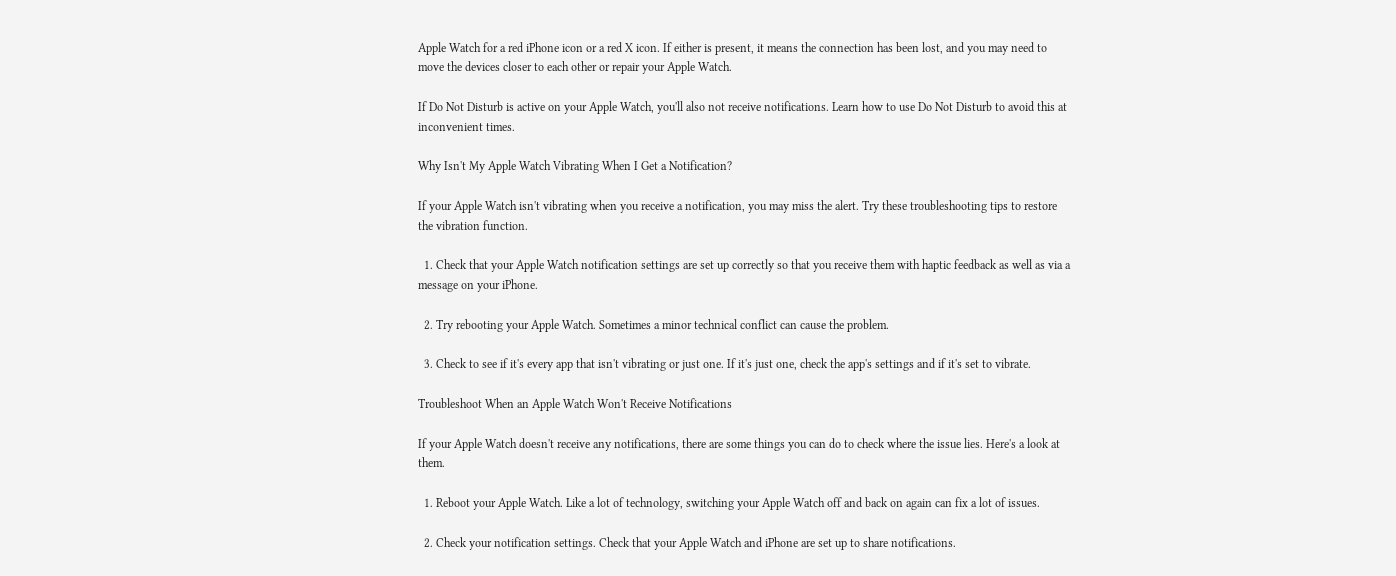Apple Watch for a red iPhone icon or a red X icon. If either is present, it means the connection has been lost, and you may need to move the devices closer to each other or repair your Apple Watch.

If Do Not Disturb is active on your Apple Watch, you'll also not receive notifications. Learn how to use Do Not Disturb to avoid this at inconvenient times.

Why Isn't My Apple Watch Vibrating When I Get a Notification?

If your Apple Watch isn't vibrating when you receive a notification, you may miss the alert. Try these troubleshooting tips to restore the vibration function.

  1. Check that your Apple Watch notification settings are set up correctly so that you receive them with haptic feedback as well as via a message on your iPhone.

  2. Try rebooting your Apple Watch. Sometimes a minor technical conflict can cause the problem.

  3. Check to see if it's every app that isn't vibrating or just one. If it's just one, check the app's settings and if it's set to vibrate.

Troubleshoot When an Apple Watch Won't Receive Notifications

If your Apple Watch doesn't receive any notifications, there are some things you can do to check where the issue lies. Here's a look at them.

  1. Reboot your Apple Watch. Like a lot of technology, switching your Apple Watch off and back on again can fix a lot of issues.

  2. Check your notification settings. Check that your Apple Watch and iPhone are set up to share notifications.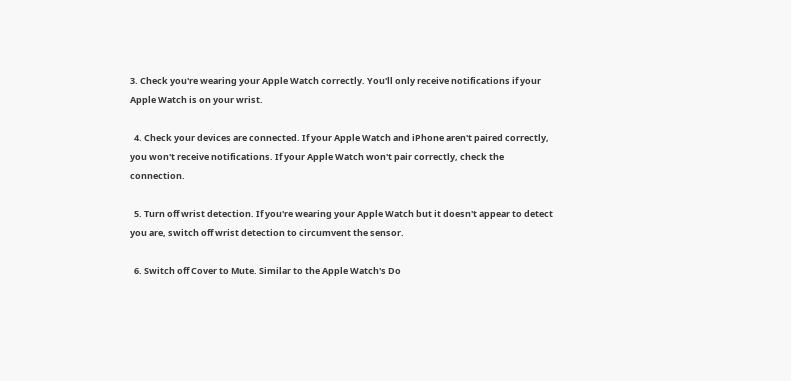3. Check you're wearing your Apple Watch correctly. You'll only receive notifications if your Apple Watch is on your wrist.

  4. Check your devices are connected. If your Apple Watch and iPhone aren't paired correctly, you won't receive notifications. If your Apple Watch won't pair correctly, check the connection.

  5. Turn off wrist detection. If you're wearing your Apple Watch but it doesn't appear to detect you are, switch off wrist detection to circumvent the sensor.

  6. Switch off Cover to Mute. Similar to the Apple Watch's Do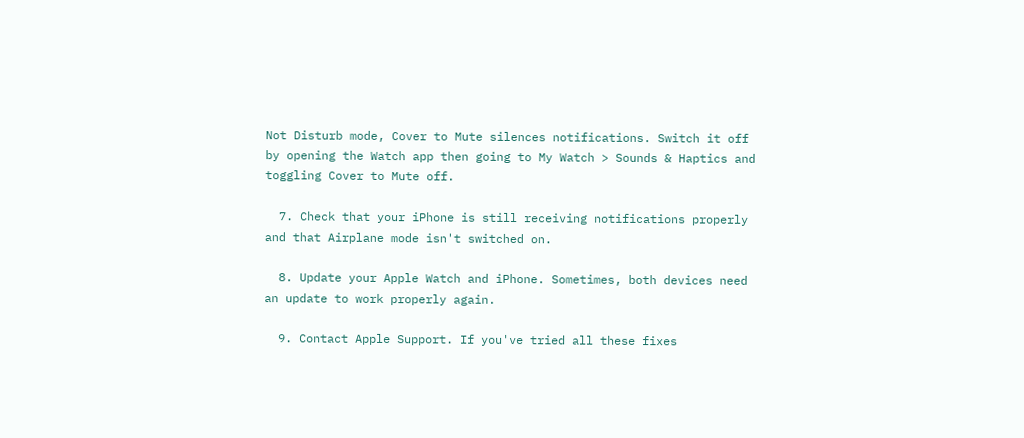Not Disturb mode, Cover to Mute silences notifications. Switch it off by opening the Watch app then going to My Watch > Sounds & Haptics and toggling Cover to Mute off.

  7. Check that your iPhone is still receiving notifications properly and that Airplane mode isn't switched on.

  8. Update your Apple Watch and iPhone. Sometimes, both devices need an update to work properly again.

  9. Contact Apple Support. If you've tried all these fixes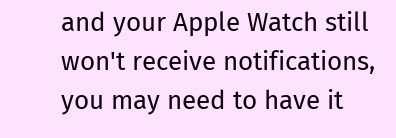and your Apple Watch still won't receive notifications, you may need to have it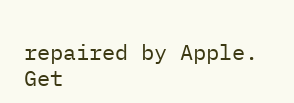repaired by Apple. Get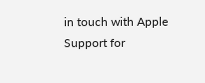in touch with Apple Support for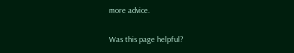more advice.

Was this page helpful?